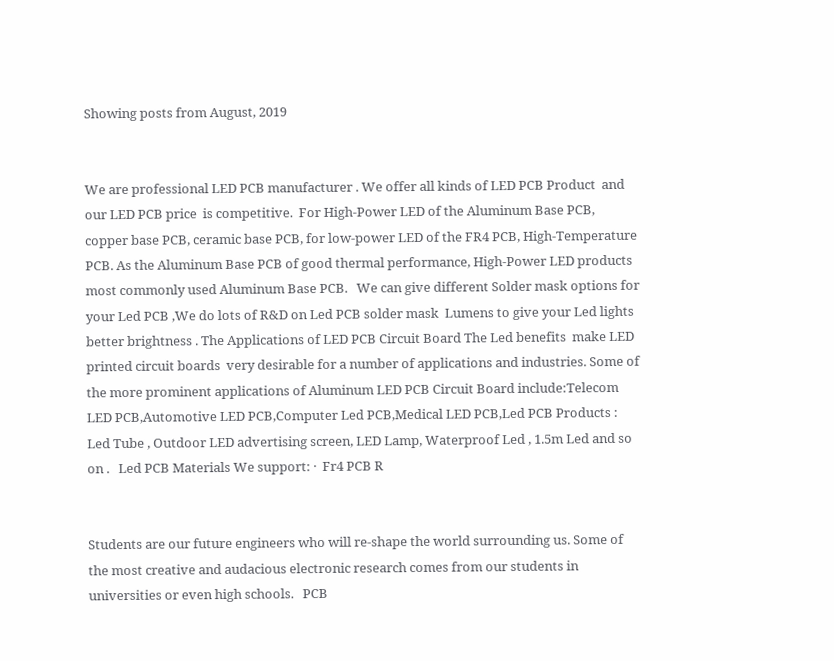Showing posts from August, 2019


We are professional LED PCB manufacturer . We offer all kinds of LED PCB Product  and our LED PCB price  is competitive.  For High-Power LED of the Aluminum Base PCB, copper base PCB, ceramic base PCB, for low-power LED of the FR4 PCB, High-Temperature PCB. As the Aluminum Base PCB of good thermal performance, High-Power LED products most commonly used Aluminum Base PCB.   We can give different Solder mask options for your Led PCB ,We do lots of R&D on Led PCB solder mask  Lumens to give your Led lights better brightness . The Applications of LED PCB Circuit Board The Led benefits  make LED printed circuit boards  very desirable for a number of applications and industries. Some of the more prominent applications of Aluminum LED PCB Circuit Board include:Telecom LED PCB,Automotive LED PCB,Computer Led PCB,Medical LED PCB,Led PCB Products :  Led Tube , Outdoor LED advertising screen, LED Lamp, Waterproof Led , 1.5m Led and so on .   Led PCB Materials We support: ·  Fr4 PCB R


Students are our future engineers who will re-shape the world surrounding us. Some of the most creative and audacious electronic research comes from our students in universities or even high schools.   PCB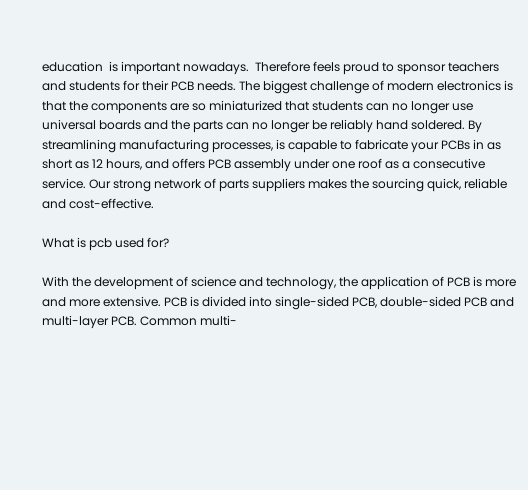education  is important nowadays.  Therefore feels proud to sponsor teachers and students for their PCB needs. The biggest challenge of modern electronics is that the components are so miniaturized that students can no longer use universal boards and the parts can no longer be reliably hand soldered. By streamlining manufacturing processes, is capable to fabricate your PCBs in as short as 12 hours, and offers PCB assembly under one roof as a consecutive service. Our strong network of parts suppliers makes the sourcing quick, reliable and cost-effective.

What is pcb used for?

With the development of science and technology, the application of PCB is more and more extensive. PCB is divided into single-sided PCB, double-sided PCB and multi-layer PCB. Common multi-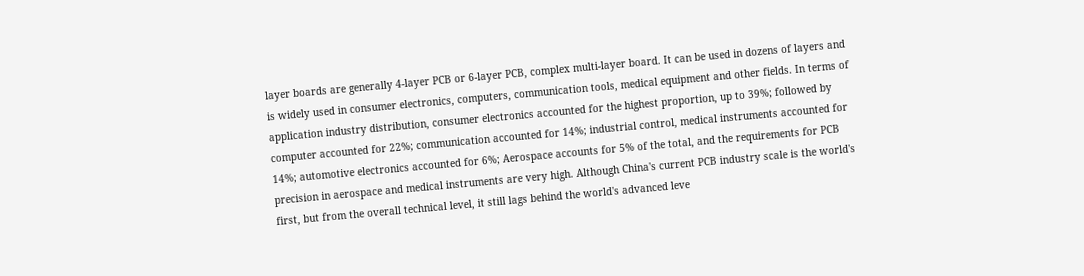layer boards are generally 4-layer PCB or 6-layer PCB, complex multi-layer board. It can be used in dozens of layers and is widely used in consumer electronics, computers, communication tools, medical equipment and other fields. In terms of application industry distribution, consumer electronics accounted for the highest proportion, up to 39%; followed by computer accounted for 22%; communication accounted for 14%; industrial control, medical instruments accounted for 14%; automotive electronics accounted for 6%; Aerospace accounts for 5% of the total, and the requirements for PCB precision in aerospace and medical instruments are very high. Although China's current PCB industry scale is the world's first, but from the overall technical level, it still lags behind the world's advanced leve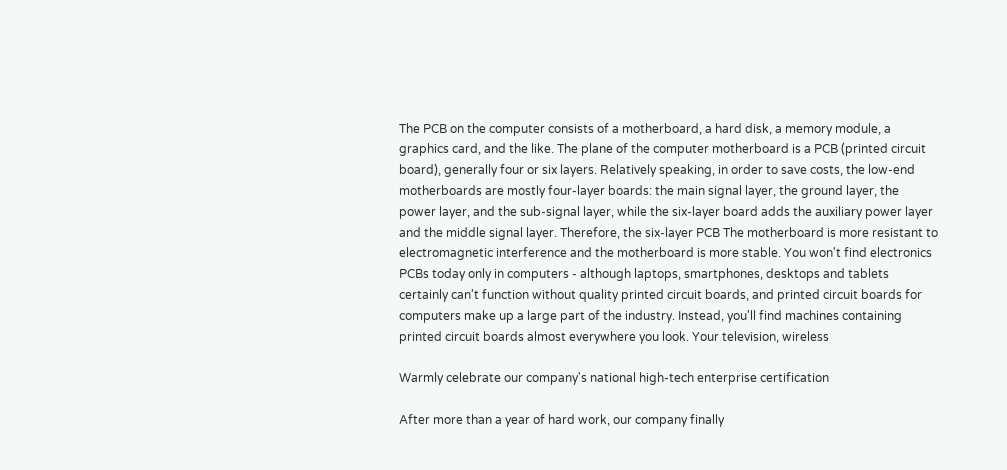The PCB on the computer consists of a motherboard, a hard disk, a memory module, a graphics card, and the like. The plane of the computer motherboard is a PCB (printed circuit board), generally four or six layers. Relatively speaking, in order to save costs, the low-end motherboards are mostly four-layer boards: the main signal layer, the ground layer, the power layer, and the sub-signal layer, while the six-layer board adds the auxiliary power layer and the middle signal layer. Therefore, the six-layer PCB The motherboard is more resistant to electromagnetic interference and the motherboard is more stable. You won't find electronics PCBs today only in computers - although laptops, smartphones, desktops and tablets certainly can't function without quality printed circuit boards, and printed circuit boards for computers make up a large part of the industry. Instead, you'll find machines containing printed circuit boards almost everywhere you look. Your television, wireless

Warmly celebrate our company's national high-tech enterprise certification

After more than a year of hard work, our company finally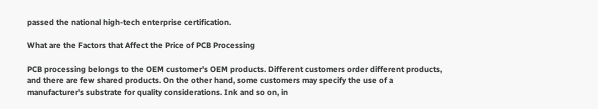passed the national high-tech enterprise certification.

What are the Factors that Affect the Price of PCB Processing

PCB processing belongs to the OEM customer's OEM products. Different customers order different products, and there are few shared products. On the other hand, some customers may specify the use of a manufacturer's substrate for quality considerations. Ink and so on, in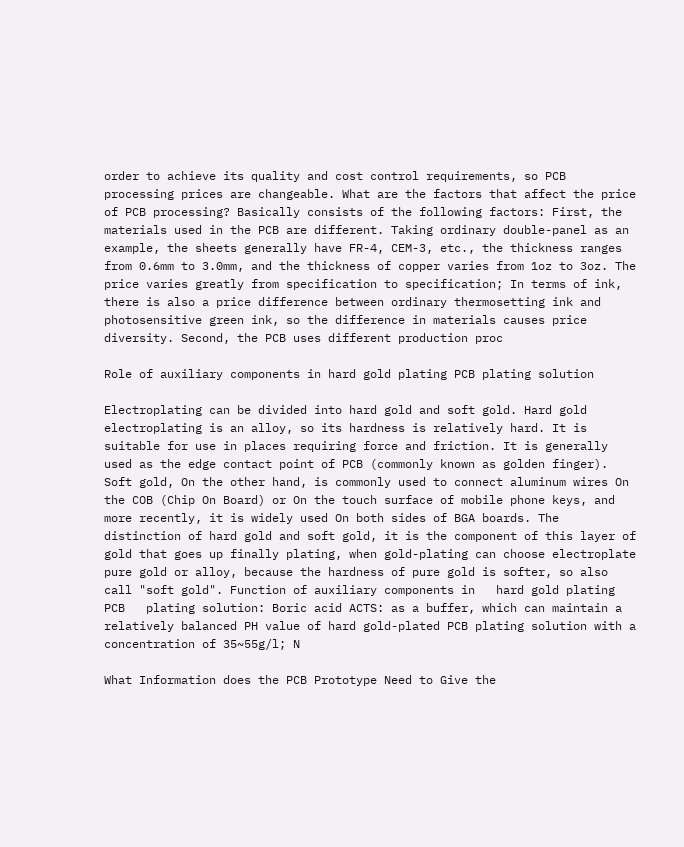order to achieve its quality and cost control requirements, so PCB processing prices are changeable. What are the factors that affect the price of PCB processing? Basically consists of the following factors: First, the materials used in the PCB are different. Taking ordinary double-panel as an example, the sheets generally have FR-4, CEM-3, etc., the thickness ranges from 0.6mm to 3.0mm, and the thickness of copper varies from 1oz to 3oz. The price varies greatly from specification to specification; In terms of ink, there is also a price difference between ordinary thermosetting ink and photosensitive green ink, so the difference in materials causes price diversity. Second, the PCB uses different production proc

Role of auxiliary components in hard gold plating PCB plating solution

Electroplating can be divided into hard gold and soft gold. Hard gold electroplating is an alloy, so its hardness is relatively hard. It is suitable for use in places requiring force and friction. It is generally used as the edge contact point of PCB (commonly known as golden finger). Soft gold, On the other hand, is commonly used to connect aluminum wires On the COB (Chip On Board) or On the touch surface of mobile phone keys, and more recently, it is widely used On both sides of BGA boards. The distinction of hard gold and soft gold, it is the component of this layer of gold that goes up finally plating, when gold-plating can choose electroplate pure gold or alloy, because the hardness of pure gold is softer, so also call "soft gold". Function of auxiliary components in   hard gold plating PCB   plating solution: Boric acid ACTS: as a buffer, which can maintain a relatively balanced PH value of hard gold-plated PCB plating solution with a concentration of 35~55g/l; N

What Information does the PCB Prototype Need to Give the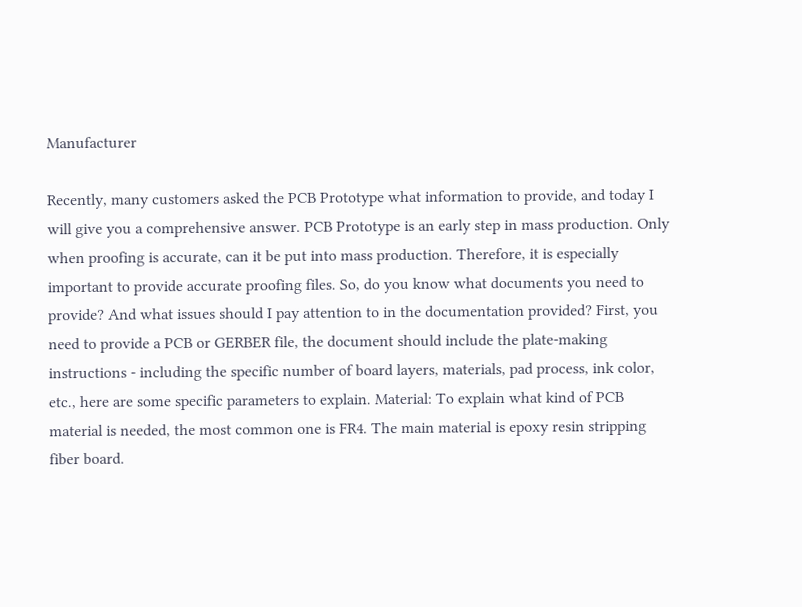Manufacturer

Recently, many customers asked the PCB Prototype what information to provide, and today I will give you a comprehensive answer. PCB Prototype is an early step in mass production. Only when proofing is accurate, can it be put into mass production. Therefore, it is especially important to provide accurate proofing files. So, do you know what documents you need to provide? And what issues should I pay attention to in the documentation provided? First, you need to provide a PCB or GERBER file, the document should include the plate-making instructions - including the specific number of board layers, materials, pad process, ink color, etc., here are some specific parameters to explain. Material: To explain what kind of PCB material is needed, the most common one is FR4. The main material is epoxy resin stripping fiber board.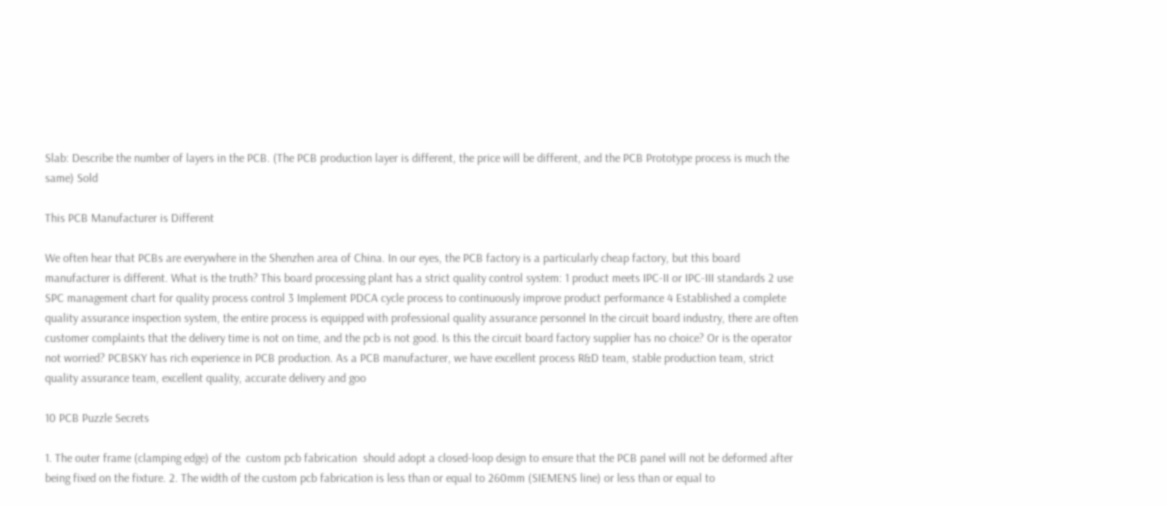Slab: Describe the number of layers in the PCB. (The PCB production layer is different, the price will be different, and the PCB Prototype process is much the same) Sold

This PCB Manufacturer is Different

We often hear that PCBs are everywhere in the Shenzhen area of China. In our eyes, the PCB factory is a particularly cheap factory, but this board manufacturer is different. What is the truth? This board processing plant has a strict quality control system: 1 product meets IPC-II or IPC-III standards 2 use SPC management chart for quality process control 3 Implement PDCA cycle process to continuously improve product performance 4 Established a complete quality assurance inspection system, the entire process is equipped with professional quality assurance personnel In the circuit board industry, there are often customer complaints that the delivery time is not on time, and the pcb is not good. Is this the circuit board factory supplier has no choice? Or is the operator not worried? PCBSKY has rich experience in PCB production. As a PCB manufacturer, we have excellent process R&D team, stable production team, strict quality assurance team, excellent quality, accurate delivery and goo

10 PCB Puzzle Secrets

1. The outer frame (clamping edge) of the  custom pcb fabrication  should adopt a closed-loop design to ensure that the PCB panel will not be deformed after being fixed on the fixture. 2. The width of the custom pcb fabrication is less than or equal to 260mm (SIEMENS line) or less than or equal to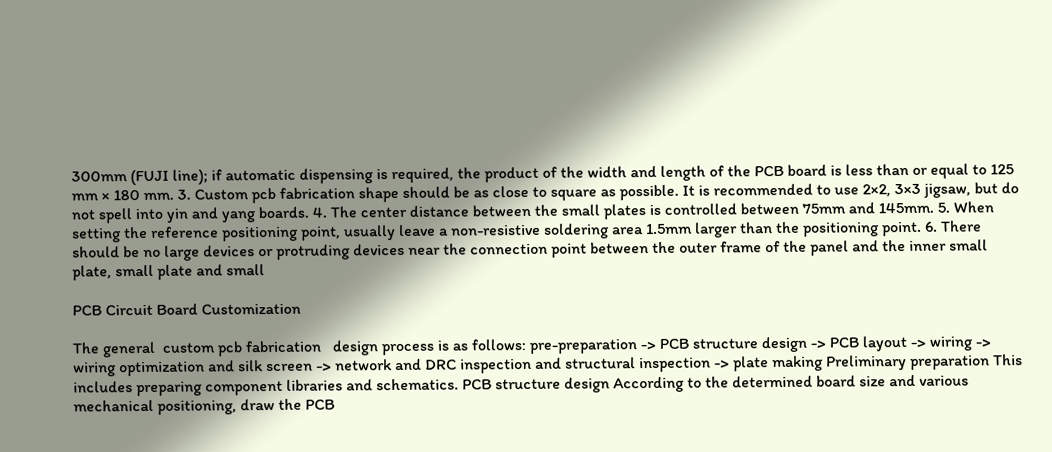300mm (FUJI line); if automatic dispensing is required, the product of the width and length of the PCB board is less than or equal to 125 mm × 180 mm. 3. Custom pcb fabrication shape should be as close to square as possible. It is recommended to use 2×2, 3×3 jigsaw, but do not spell into yin and yang boards. 4. The center distance between the small plates is controlled between 75mm and 145mm. 5. When setting the reference positioning point, usually leave a non-resistive soldering area 1.5mm larger than the positioning point. 6. There should be no large devices or protruding devices near the connection point between the outer frame of the panel and the inner small plate, small plate and small

PCB Circuit Board Customization

The general  custom pcb fabrication   design process is as follows: pre-preparation -> PCB structure design -> PCB layout -> wiring -> wiring optimization and silk screen -> network and DRC inspection and structural inspection -> plate making Preliminary preparation This includes preparing component libraries and schematics. PCB structure design According to the determined board size and various mechanical positioning, draw the PCB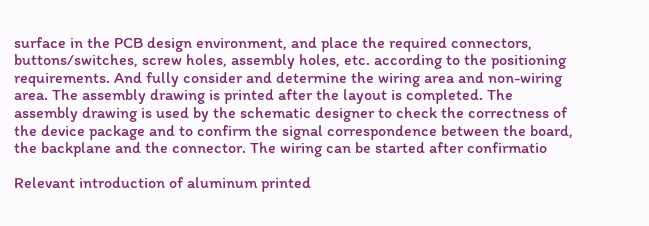surface in the PCB design environment, and place the required connectors, buttons/switches, screw holes, assembly holes, etc. according to the positioning requirements. And fully consider and determine the wiring area and non-wiring area. The assembly drawing is printed after the layout is completed. The assembly drawing is used by the schematic designer to check the correctness of the device package and to confirm the signal correspondence between the board, the backplane and the connector. The wiring can be started after confirmatio

Relevant introduction of aluminum printed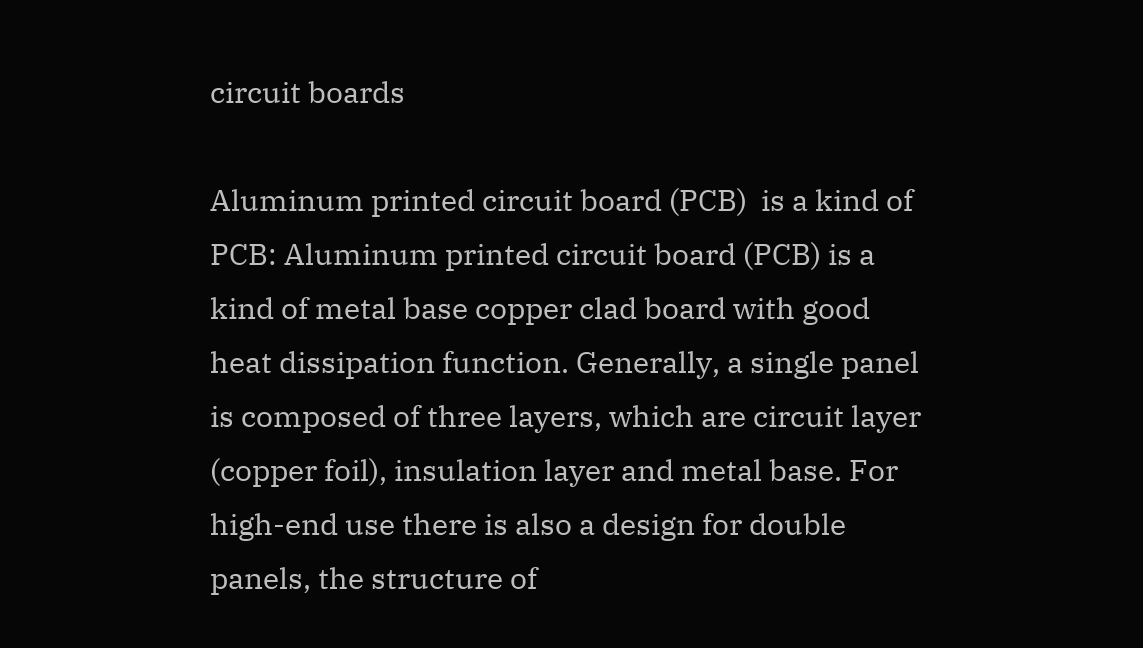circuit boards

Aluminum printed circuit board (PCB)  is a kind of PCB: Aluminum printed circuit board (PCB) is a kind of metal base copper clad board with good heat dissipation function. Generally, a single panel is composed of three layers, which are circuit layer (copper foil), insulation layer and metal base. For high-end use there is also a design for double panels, the structure of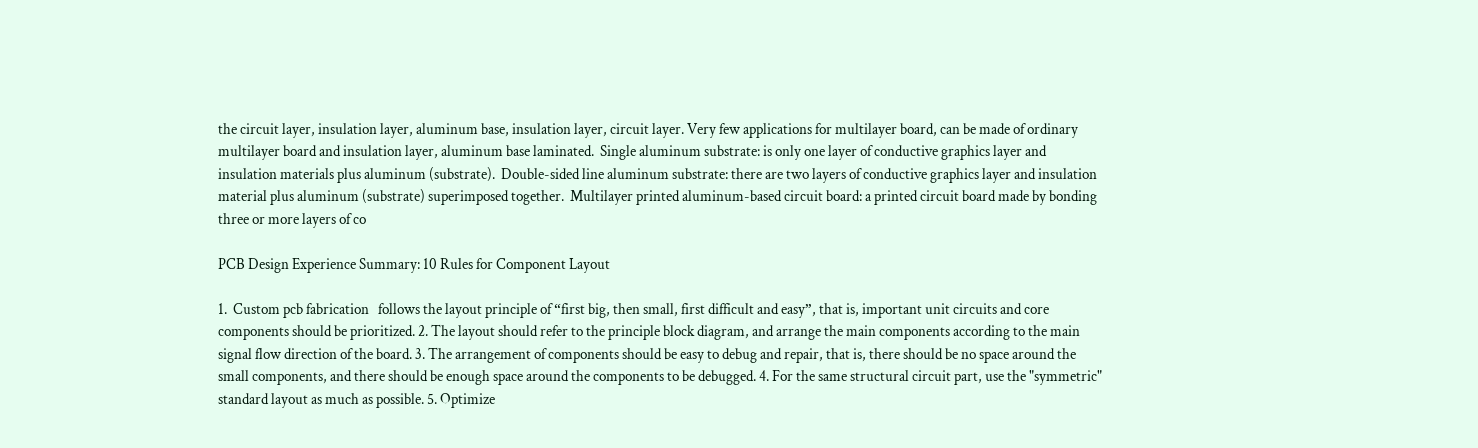the circuit layer, insulation layer, aluminum base, insulation layer, circuit layer. Very few applications for multilayer board, can be made of ordinary multilayer board and insulation layer, aluminum base laminated.  Single aluminum substrate: is only one layer of conductive graphics layer and insulation materials plus aluminum (substrate).  Double-sided line aluminum substrate: there are two layers of conductive graphics layer and insulation material plus aluminum (substrate) superimposed together.  Multilayer printed aluminum-based circuit board: a printed circuit board made by bonding three or more layers of co

PCB Design Experience Summary: 10 Rules for Component Layout

1.  Custom pcb fabrication   follows the layout principle of “first big, then small, first difficult and easy”, that is, important unit circuits and core components should be prioritized. 2. The layout should refer to the principle block diagram, and arrange the main components according to the main signal flow direction of the board. 3. The arrangement of components should be easy to debug and repair, that is, there should be no space around the small components, and there should be enough space around the components to be debugged. 4. For the same structural circuit part, use the "symmetric" standard layout as much as possible. 5. Optimize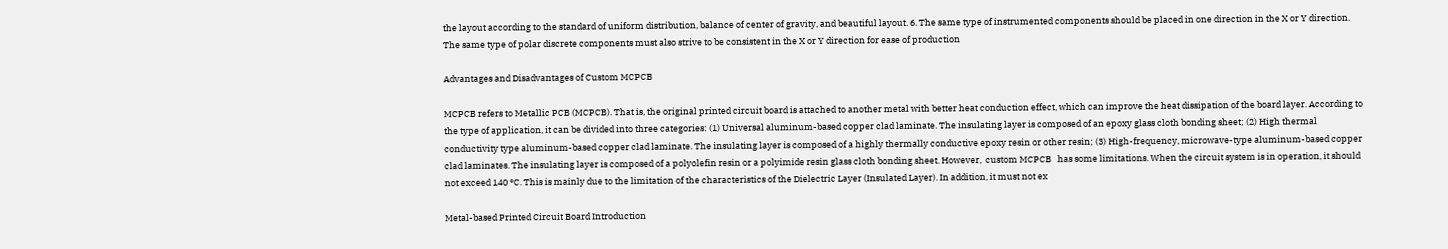the layout according to the standard of uniform distribution, balance of center of gravity, and beautiful layout. 6. The same type of instrumented components should be placed in one direction in the X or Y direction. The same type of polar discrete components must also strive to be consistent in the X or Y direction for ease of production

Advantages and Disadvantages of Custom MCPCB

MCPCB refers to Metallic PCB (MCPCB). That is, the original printed circuit board is attached to another metal with better heat conduction effect, which can improve the heat dissipation of the board layer. According to the type of application, it can be divided into three categories: (1) Universal aluminum-based copper clad laminate. The insulating layer is composed of an epoxy glass cloth bonding sheet; (2) High thermal conductivity type aluminum-based copper clad laminate. The insulating layer is composed of a highly thermally conductive epoxy resin or other resin; (3) High-frequency, microwave-type aluminum-based copper clad laminates. The insulating layer is composed of a polyolefin resin or a polyimide resin glass cloth bonding sheet. However,  custom MCPCB   has some limitations. When the circuit system is in operation, it should not exceed 140 °C. This is mainly due to the limitation of the characteristics of the Dielectric Layer (Insulated Layer). In addition, it must not ex

Metal-based Printed Circuit Board Introduction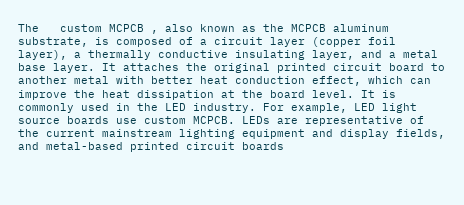The   custom MCPCB , also known as the MCPCB aluminum substrate, is composed of a circuit layer (copper foil layer), a thermally conductive insulating layer, and a metal base layer. It attaches the original printed circuit board to another metal with better heat conduction effect, which can improve the heat dissipation at the board level. It is commonly used in the LED industry. For example, LED light source boards use custom MCPCB. LEDs are representative of the current mainstream lighting equipment and display fields, and metal-based printed circuit boards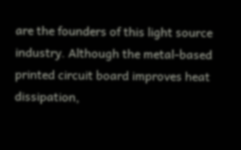are the founders of this light source industry. Although the metal-based printed circuit board improves heat dissipation,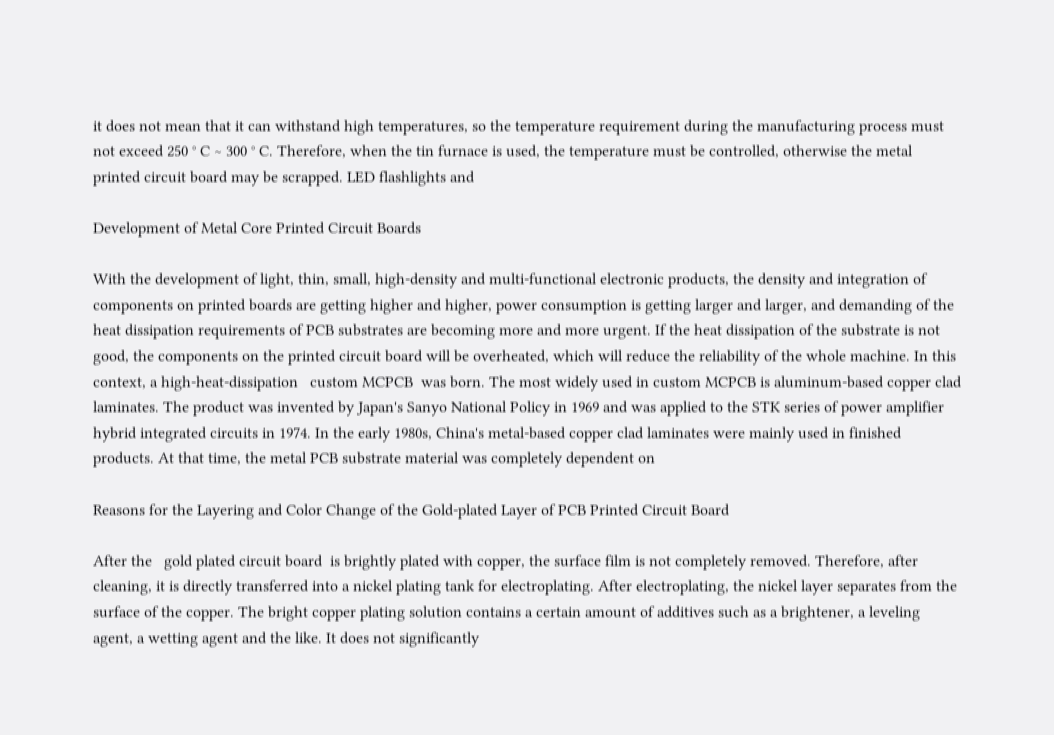it does not mean that it can withstand high temperatures, so the temperature requirement during the manufacturing process must not exceed 250 ° C ∼ 300 ° C. Therefore, when the tin furnace is used, the temperature must be controlled, otherwise the metal printed circuit board may be scrapped. LED flashlights and

Development of Metal Core Printed Circuit Boards

With the development of light, thin, small, high-density and multi-functional electronic products, the density and integration of components on printed boards are getting higher and higher, power consumption is getting larger and larger, and demanding of the heat dissipation requirements of PCB substrates are becoming more and more urgent. If the heat dissipation of the substrate is not good, the components on the printed circuit board will be overheated, which will reduce the reliability of the whole machine. In this context, a high-heat-dissipation   custom MCPCB  was born. The most widely used in custom MCPCB is aluminum-based copper clad laminates. The product was invented by Japan's Sanyo National Policy in 1969 and was applied to the STK series of power amplifier hybrid integrated circuits in 1974. In the early 1980s, China's metal-based copper clad laminates were mainly used in finished products. At that time, the metal PCB substrate material was completely dependent on

Reasons for the Layering and Color Change of the Gold-plated Layer of PCB Printed Circuit Board

After the   gold plated circuit board  is brightly plated with copper, the surface film is not completely removed. Therefore, after cleaning, it is directly transferred into a nickel plating tank for electroplating. After electroplating, the nickel layer separates from the surface of the copper. The bright copper plating solution contains a certain amount of additives such as a brightener, a leveling agent, a wetting agent and the like. It does not significantly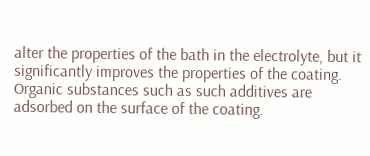alter the properties of the bath in the electrolyte, but it significantly improves the properties of the coating. Organic substances such as such additives are adsorbed on the surface of the coating.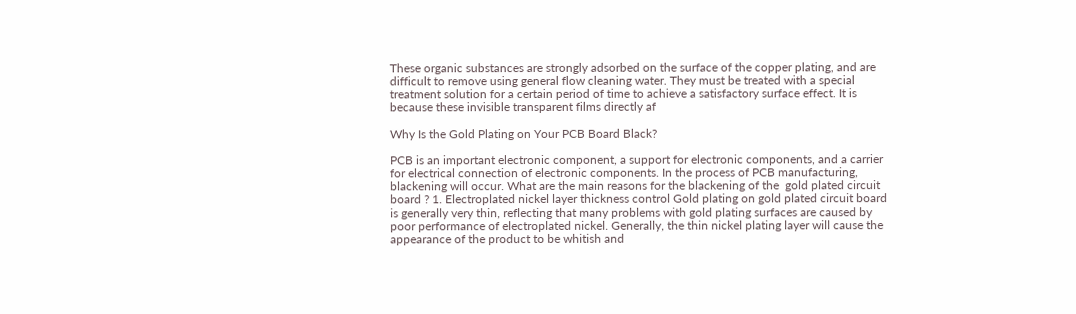These organic substances are strongly adsorbed on the surface of the copper plating, and are difficult to remove using general flow cleaning water. They must be treated with a special treatment solution for a certain period of time to achieve a satisfactory surface effect. It is because these invisible transparent films directly af

Why Is the Gold Plating on Your PCB Board Black?

PCB is an important electronic component, a support for electronic components, and a carrier for electrical connection of electronic components. In the process of PCB manufacturing, blackening will occur. What are the main reasons for the blackening of the  gold plated circuit board ? 1. Electroplated nickel layer thickness control Gold plating on gold plated circuit board is generally very thin, reflecting that many problems with gold plating surfaces are caused by poor performance of electroplated nickel. Generally, the thin nickel plating layer will cause the appearance of the product to be whitish and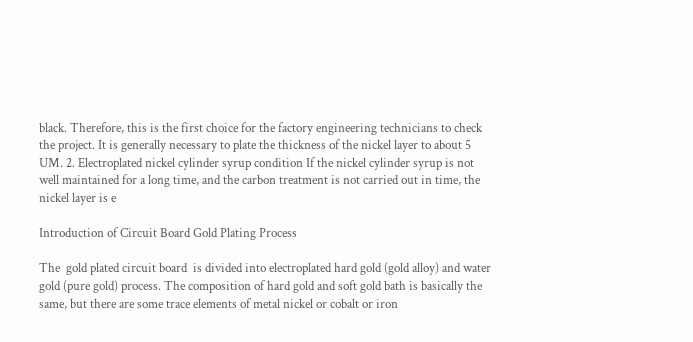black. Therefore, this is the first choice for the factory engineering technicians to check the project. It is generally necessary to plate the thickness of the nickel layer to about 5 UM. 2. Electroplated nickel cylinder syrup condition If the nickel cylinder syrup is not well maintained for a long time, and the carbon treatment is not carried out in time, the nickel layer is e

Introduction of Circuit Board Gold Plating Process

The  gold plated circuit board  is divided into electroplated hard gold (gold alloy) and water gold (pure gold) process. The composition of hard gold and soft gold bath is basically the same, but there are some trace elements of metal nickel or cobalt or iron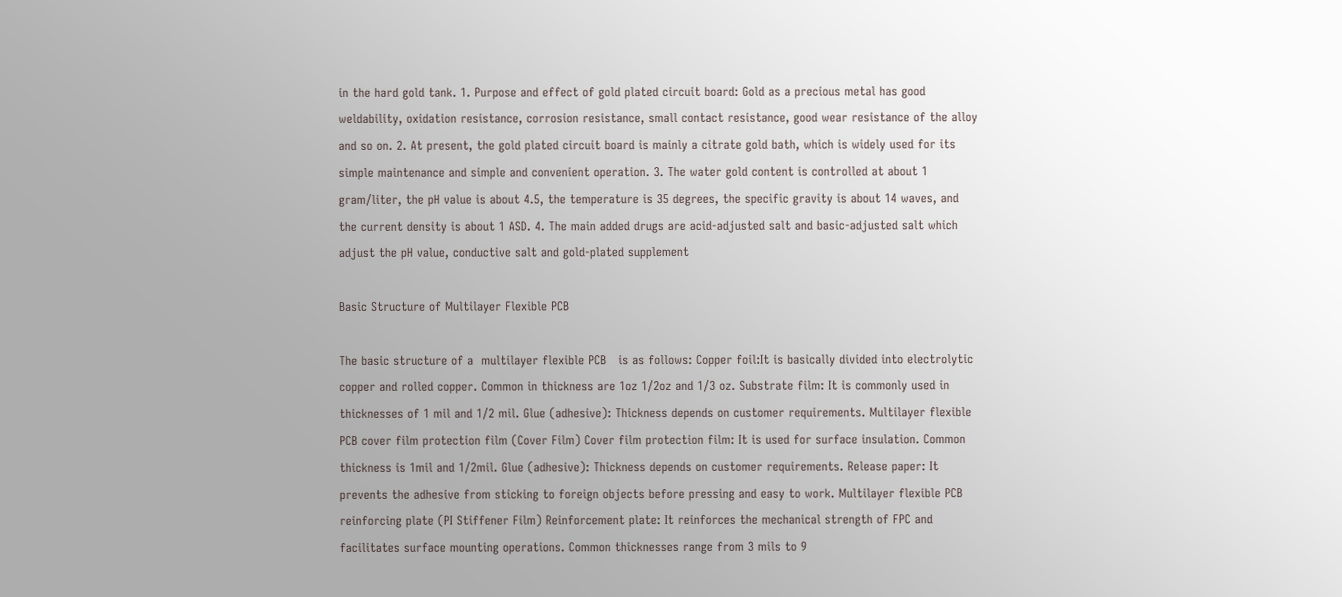in the hard gold tank. 1. Purpose and effect of gold plated circuit board: Gold as a precious metal has good weldability, oxidation resistance, corrosion resistance, small contact resistance, good wear resistance of the alloy and so on. 2. At present, the gold plated circuit board is mainly a citrate gold bath, which is widely used for its simple maintenance and simple and convenient operation. 3. The water gold content is controlled at about 1 gram/liter, the pH value is about 4.5, the temperature is 35 degrees, the specific gravity is about 14 waves, and the current density is about 1 ASD. 4. The main added drugs are acid-adjusted salt and basic-adjusted salt which adjust the pH value, conductive salt and gold-plated supplement

Basic Structure of Multilayer Flexible PCB

The basic structure of a  multilayer flexible PCB   is as follows: Copper foil:It is basically divided into electrolytic copper and rolled copper. Common in thickness are 1oz 1/2oz and 1/3 oz. Substrate film: It is commonly used in thicknesses of 1 mil and 1/2 mil. Glue (adhesive): Thickness depends on customer requirements. Multilayer flexible PCB cover film protection film (Cover Film) Cover film protection film: It is used for surface insulation. Common thickness is 1mil and 1/2mil. Glue (adhesive): Thickness depends on customer requirements. Release paper: It prevents the adhesive from sticking to foreign objects before pressing and easy to work. Multilayer flexible PCB reinforcing plate (PI Stiffener Film) Reinforcement plate: It reinforces the mechanical strength of FPC and facilitates surface mounting operations. Common thicknesses range from 3 mils to 9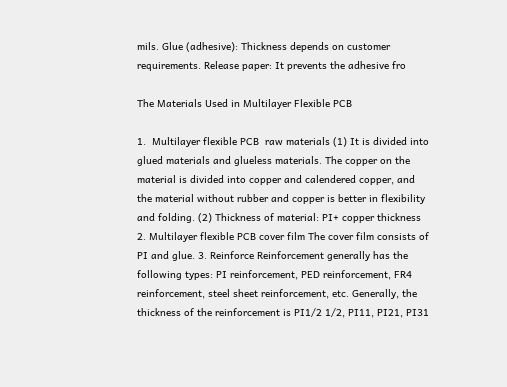mils. Glue (adhesive): Thickness depends on customer requirements. Release paper: It prevents the adhesive fro

The Materials Used in Multilayer Flexible PCB

1.  Multilayer flexible PCB  raw materials (1) It is divided into glued materials and glueless materials. The copper on the material is divided into copper and calendered copper, and the material without rubber and copper is better in flexibility and folding. (2) Thickness of material: PI+ copper thickness 2. Multilayer flexible PCB cover film The cover film consists of PI and glue. 3. Reinforce Reinforcement generally has the following types: PI reinforcement, PED reinforcement, FR4 reinforcement, steel sheet reinforcement, etc. Generally, the thickness of the reinforcement is PI1/2 1/2, PI11, PI21, PI31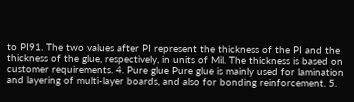to PI91. The two values after PI represent the thickness of the PI and the thickness of the glue, respectively, in units of Mil. The thickness is based on customer requirements. 4. Pure glue Pure glue is mainly used for lamination and layering of multi-layer boards, and also for bonding reinforcement. 5.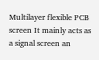Multilayer flexible PCB screen It mainly acts as a signal screen an